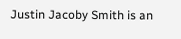Justin Jacoby Smith is an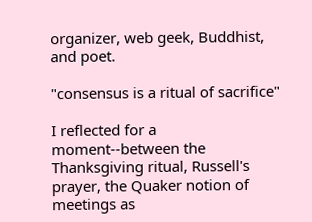organizer, web geek, Buddhist, and poet.

"consensus is a ritual of sacrifice"

I reflected for a moment--between the Thanksgiving ritual, Russell's prayer, the Quaker notion of meetings as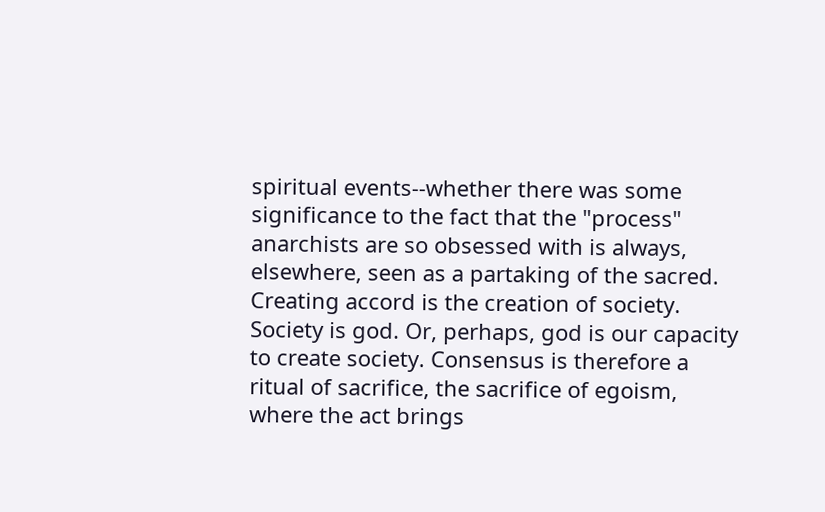spiritual events--whether there was some significance to the fact that the "process" anarchists are so obsessed with is always, elsewhere, seen as a partaking of the sacred. Creating accord is the creation of society. Society is god. Or, perhaps, god is our capacity to create society. Consensus is therefore a ritual of sacrifice, the sacrifice of egoism, where the act brings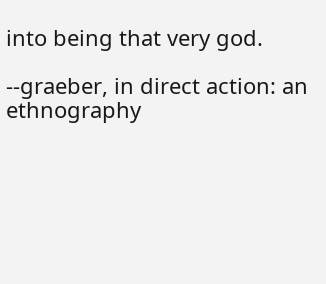into being that very god.

--graeber, in direct action: an ethnography